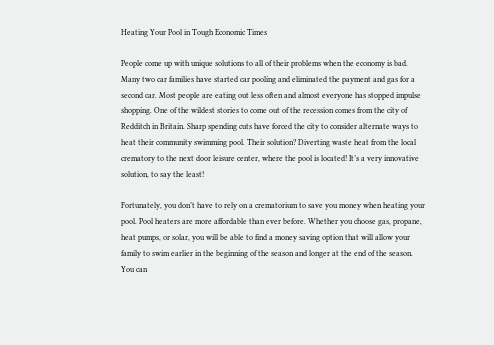Heating Your Pool in Tough Economic Times

People come up with unique solutions to all of their problems when the economy is bad. Many two car families have started car pooling and eliminated the payment and gas for a second car. Most people are eating out less often and almost everyone has stopped impulse shopping. One of the wildest stories to come out of the recession comes from the city of Redditch in Britain. Sharp spending cuts have forced the city to consider alternate ways to heat their community swimming pool. Their solution? Diverting waste heat from the local crematory to the next door leisure center, where the pool is located! It’s a very innovative solution, to say the least!

Fortunately, you don’t have to rely on a crematorium to save you money when heating your pool. Pool heaters are more affordable than ever before. Whether you choose gas, propane, heat pumps, or solar, you will be able to find a money saving option that will allow your family to swim earlier in the beginning of the season and longer at the end of the season. You can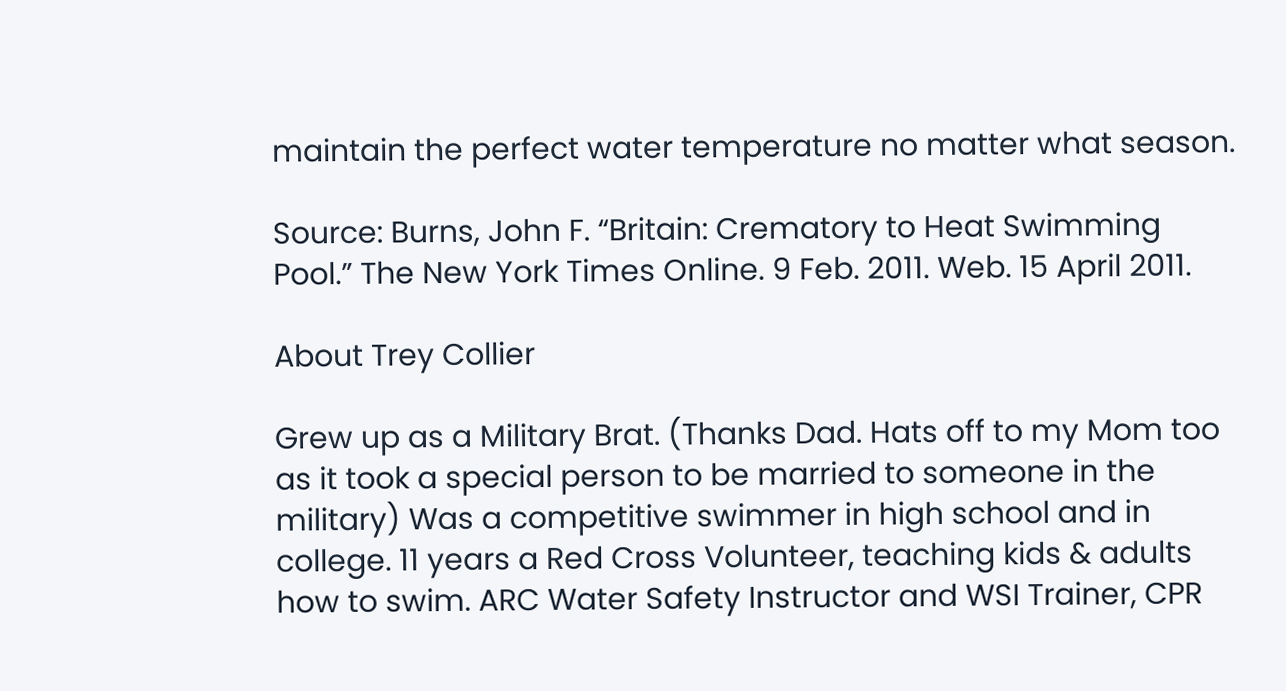maintain the perfect water temperature no matter what season.

Source: Burns, John F. “Britain: Crematory to Heat Swimming Pool.” The New York Times Online. 9 Feb. 2011. Web. 15 April 2011.

About Trey Collier

Grew up as a Military Brat. (Thanks Dad. Hats off to my Mom too as it took a special person to be married to someone in the military) Was a competitive swimmer in high school and in college. 11 years a Red Cross Volunteer, teaching kids & adults how to swim. ARC Water Safety Instructor and WSI Trainer, CPR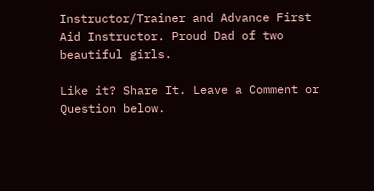Instructor/Trainer and Advance First Aid Instructor. Proud Dad of two beautiful girls.

Like it? Share It. Leave a Comment or Question below.